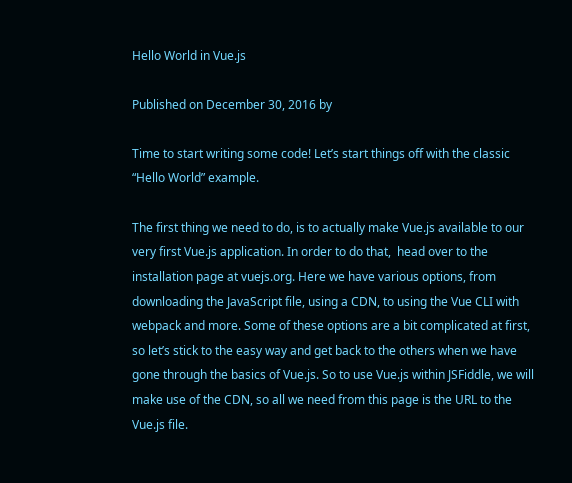Hello World in Vue.js

Published on December 30, 2016 by

Time to start writing some code! Let’s start things off with the classic “Hello World” example.

The first thing we need to do, is to actually make Vue.js available to our very first Vue.js application. In order to do that,  head over to the installation page at vuejs.org. Here we have various options, from downloading the JavaScript file, using a CDN, to using the Vue CLI with webpack and more. Some of these options are a bit complicated at first, so let’s stick to the easy way and get back to the others when we have gone through the basics of Vue.js. So to use Vue.js within JSFiddle, we will make use of the CDN, so all we need from this page is the URL to the Vue.js file.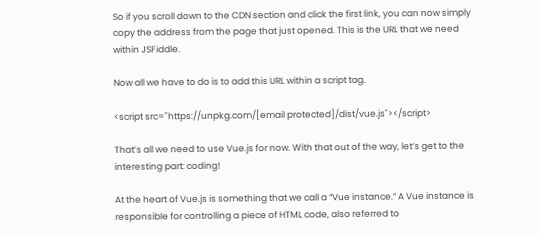So if you scroll down to the CDN section and click the first link, you can now simply copy the address from the page that just opened. This is the URL that we need within JSFiddle.

Now all we have to do is to add this URL within a script tag.

<script src="https://unpkg.com/[email protected]/dist/vue.js"></script>

That’s all we need to use Vue.js for now. With that out of the way, let’s get to the interesting part: coding!

At the heart of Vue.js is something that we call a “Vue instance.” A Vue instance is responsible for controlling a piece of HTML code, also referred to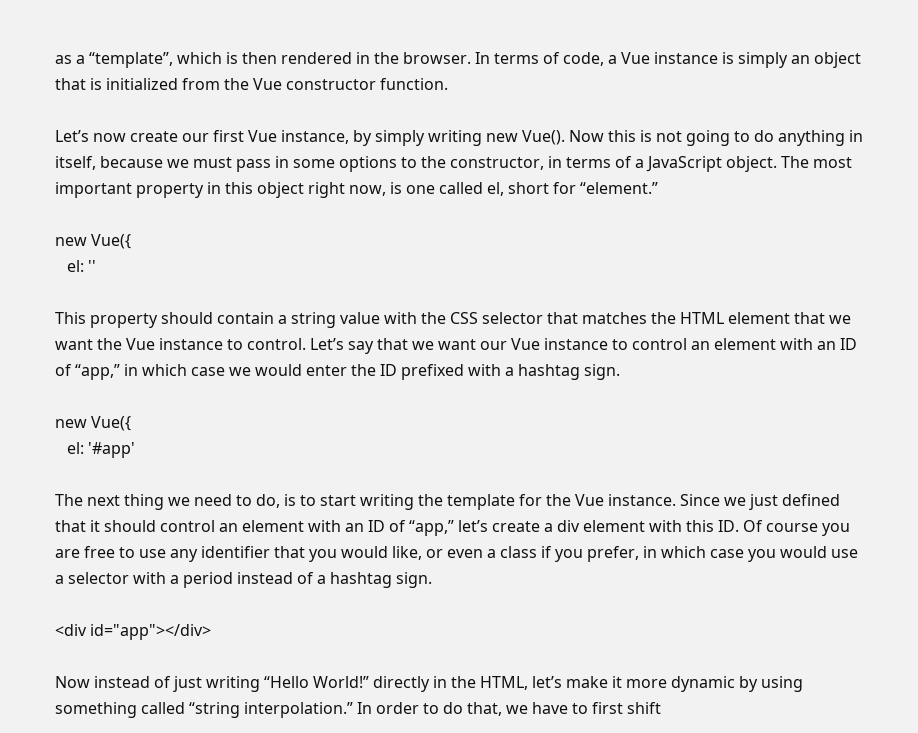as a “template”, which is then rendered in the browser. In terms of code, a Vue instance is simply an object that is initialized from the Vue constructor function.

Let’s now create our first Vue instance, by simply writing new Vue(). Now this is not going to do anything in itself, because we must pass in some options to the constructor, in terms of a JavaScript object. The most important property in this object right now, is one called el, short for “element.”

new Vue({
   el: ''

This property should contain a string value with the CSS selector that matches the HTML element that we want the Vue instance to control. Let’s say that we want our Vue instance to control an element with an ID of “app,” in which case we would enter the ID prefixed with a hashtag sign.

new Vue({
   el: '#app'

The next thing we need to do, is to start writing the template for the Vue instance. Since we just defined that it should control an element with an ID of “app,” let’s create a div element with this ID. Of course you are free to use any identifier that you would like, or even a class if you prefer, in which case you would use a selector with a period instead of a hashtag sign.

<div id="app"></div>

Now instead of just writing “Hello World!” directly in the HTML, let’s make it more dynamic by using something called “string interpolation.” In order to do that, we have to first shift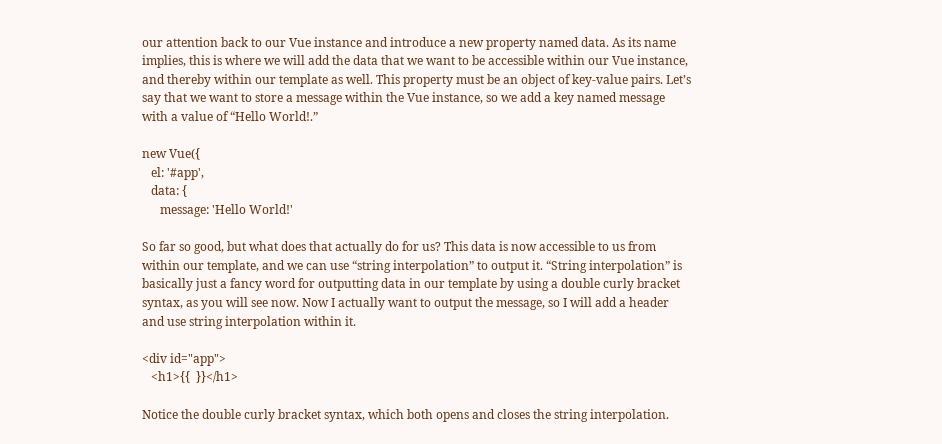our attention back to our Vue instance and introduce a new property named data. As its name implies, this is where we will add the data that we want to be accessible within our Vue instance, and thereby within our template as well. This property must be an object of key-value pairs. Let’s say that we want to store a message within the Vue instance, so we add a key named message with a value of “Hello World!.”

new Vue({
   el: '#app',
   data: {
      message: 'Hello World!'

So far so good, but what does that actually do for us? This data is now accessible to us from within our template, and we can use “string interpolation” to output it. “String interpolation” is basically just a fancy word for outputting data in our template by using a double curly bracket syntax, as you will see now. Now I actually want to output the message, so I will add a header and use string interpolation within it.

<div id="app">
   <h1>{{  }}</h1>

Notice the double curly bracket syntax, which both opens and closes the string interpolation.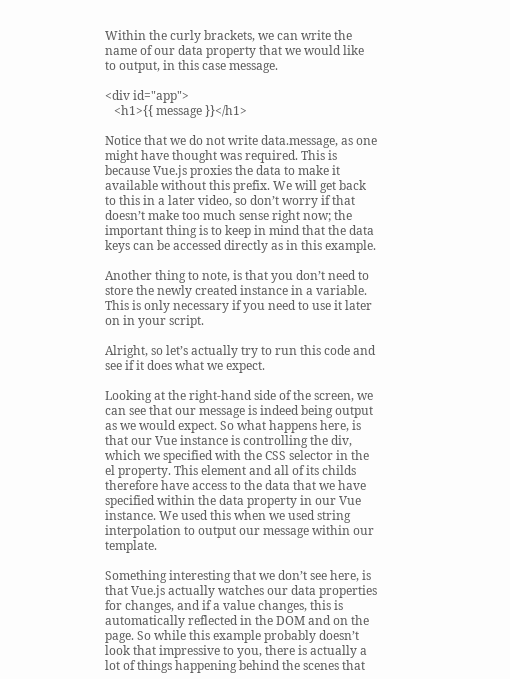Within the curly brackets, we can write the name of our data property that we would like to output, in this case message.

<div id="app">
   <h1>{{ message }}</h1>

Notice that we do not write data.message, as one might have thought was required. This is because Vue.js proxies the data to make it available without this prefix. We will get back to this in a later video, so don’t worry if that doesn’t make too much sense right now; the important thing is to keep in mind that the data keys can be accessed directly as in this example.

Another thing to note, is that you don’t need to store the newly created instance in a variable. This is only necessary if you need to use it later on in your script.

Alright, so let’s actually try to run this code and see if it does what we expect.

Looking at the right-hand side of the screen, we can see that our message is indeed being output as we would expect. So what happens here, is that our Vue instance is controlling the div, which we specified with the CSS selector in the el property. This element and all of its childs therefore have access to the data that we have specified within the data property in our Vue instance. We used this when we used string interpolation to output our message within our template.

Something interesting that we don’t see here, is that Vue.js actually watches our data properties for changes, and if a value changes, this is automatically reflected in the DOM and on the page. So while this example probably doesn’t look that impressive to you, there is actually a lot of things happening behind the scenes that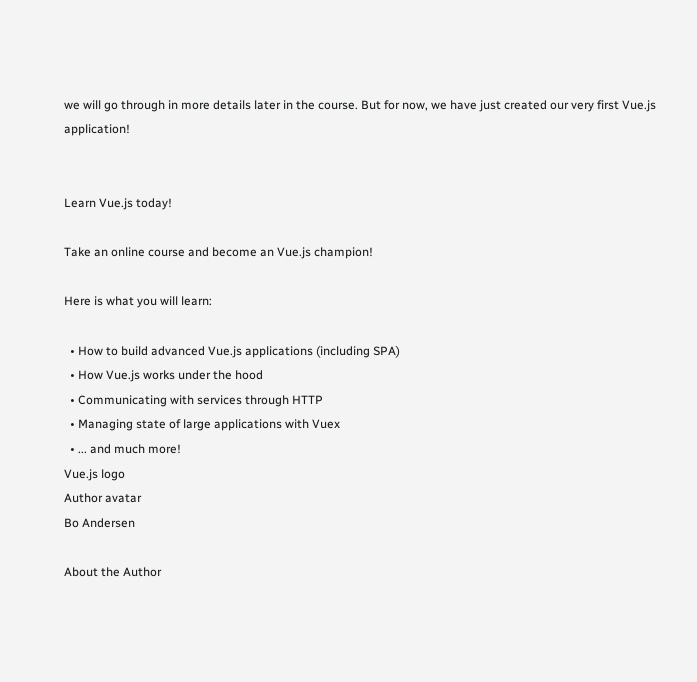we will go through in more details later in the course. But for now, we have just created our very first Vue.js application!


Learn Vue.js today!

Take an online course and become an Vue.js champion!

Here is what you will learn:

  • How to build advanced Vue.js applications (including SPA)
  • How Vue.js works under the hood
  • Communicating with services through HTTP
  • Managing state of large applications with Vuex
  • ... and much more!
Vue.js logo
Author avatar
Bo Andersen

About the Author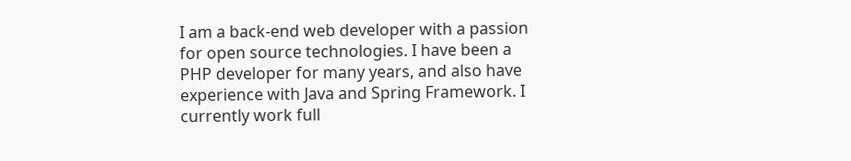I am a back-end web developer with a passion for open source technologies. I have been a PHP developer for many years, and also have experience with Java and Spring Framework. I currently work full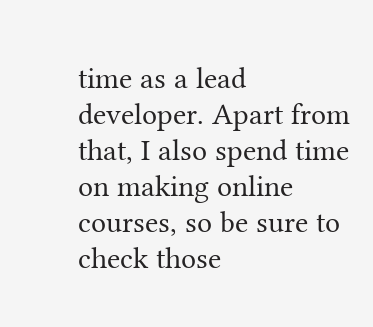time as a lead developer. Apart from that, I also spend time on making online courses, so be sure to check those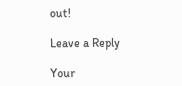out!

Leave a Reply

Your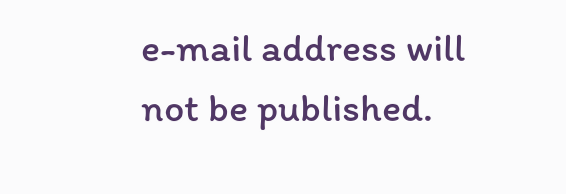e-mail address will not be published.